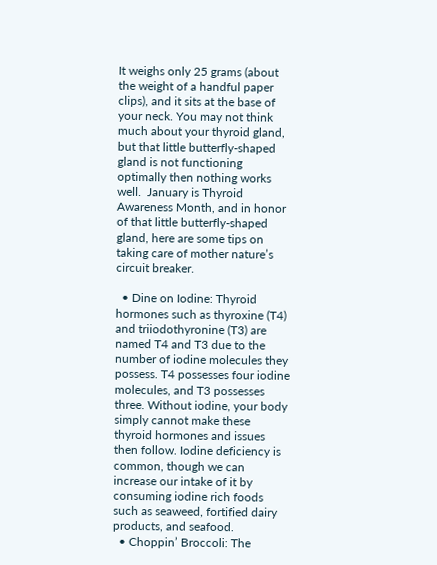It weighs only 25 grams (about the weight of a handful paper clips), and it sits at the base of your neck. You may not think much about your thyroid gland, but that little butterfly-shaped gland is not functioning optimally then nothing works well.  January is Thyroid Awareness Month, and in honor of that little butterfly-shaped gland, here are some tips on taking care of mother nature’s circuit breaker.

  • Dine on Iodine: Thyroid hormones such as thyroxine (T4) and triiodothyronine (T3) are named T4 and T3 due to the number of iodine molecules they possess. T4 possesses four iodine molecules, and T3 possesses three. Without iodine, your body simply cannot make these thyroid hormones and issues then follow. Iodine deficiency is common, though we can increase our intake of it by consuming iodine rich foods such as seaweed, fortified dairy products, and seafood.
  • Choppin’ Broccoli: The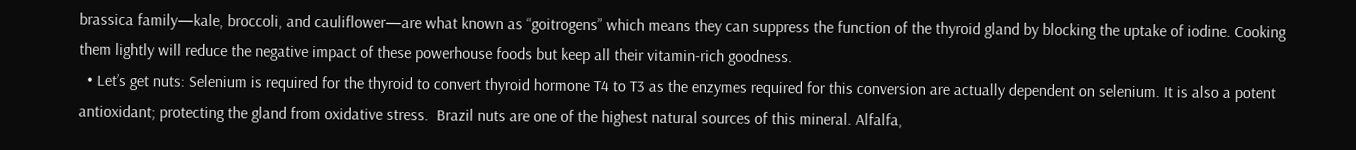brassica family—kale, broccoli, and cauliflower—are what known as “goitrogens” which means they can suppress the function of the thyroid gland by blocking the uptake of iodine. Cooking them lightly will reduce the negative impact of these powerhouse foods but keep all their vitamin-rich goodness.
  • Let’s get nuts: Selenium is required for the thyroid to convert thyroid hormone T4 to T3 as the enzymes required for this conversion are actually dependent on selenium. It is also a potent antioxidant; protecting the gland from oxidative stress.  Brazil nuts are one of the highest natural sources of this mineral. Alfalfa,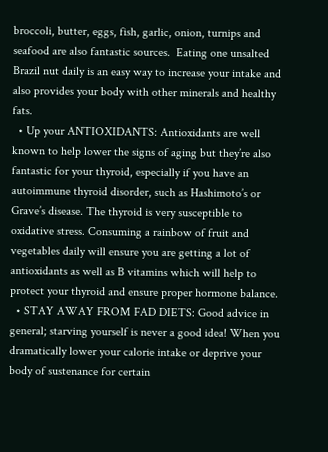broccoli, butter, eggs, fish, garlic, onion, turnips and seafood are also fantastic sources.  Eating one unsalted Brazil nut daily is an easy way to increase your intake and also provides your body with other minerals and healthy fats.
  • Up your ANTIOXIDANTS: Antioxidants are well known to help lower the signs of aging but they’re also fantastic for your thyroid, especially if you have an autoimmune thyroid disorder, such as Hashimoto’s or Grave’s disease. The thyroid is very susceptible to oxidative stress. Consuming a rainbow of fruit and vegetables daily will ensure you are getting a lot of antioxidants as well as B vitamins which will help to protect your thyroid and ensure proper hormone balance.
  • STAY AWAY FROM FAD DIETS: Good advice in general; starving yourself is never a good idea! When you dramatically lower your calorie intake or deprive your body of sustenance for certain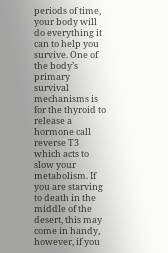periods of time, your body will do everything it can to help you survive. One of the body’s primary survival mechanisms is for the thyroid to release a hormone call reverse T3 which acts to slow your metabolism. If you are starving to death in the middle of the desert, this may come in handy, however, if you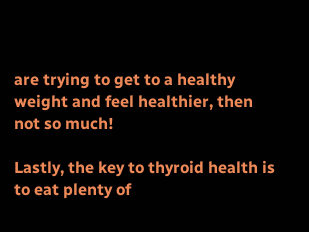are trying to get to a healthy weight and feel healthier, then not so much!

Lastly, the key to thyroid health is to eat plenty of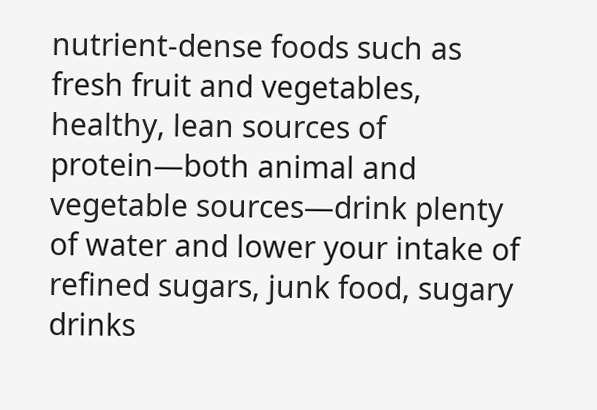nutrient-dense foods such as fresh fruit and vegetables, healthy, lean sources of protein—both animal and vegetable sources—drink plenty of water and lower your intake of refined sugars, junk food, sugary drinks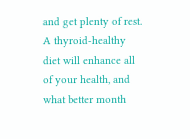and get plenty of rest. A thyroid-healthy diet will enhance all of your health, and what better month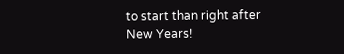to start than right after New Years!